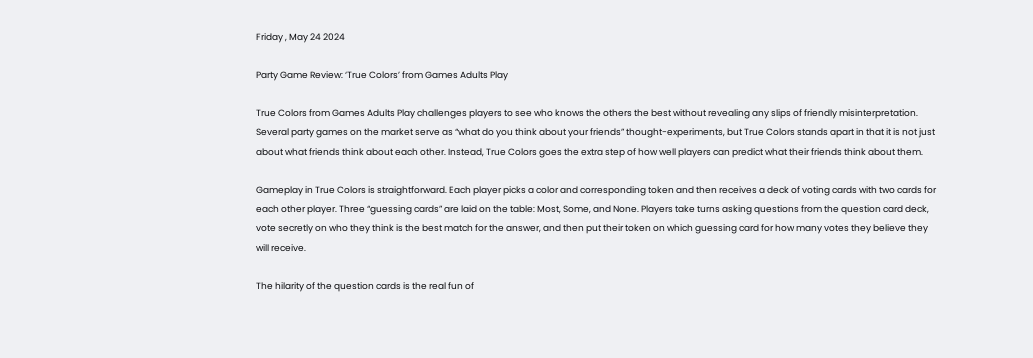Friday , May 24 2024

Party Game Review: ‘True Colors’ from Games Adults Play

True Colors from Games Adults Play challenges players to see who knows the others the best without revealing any slips of friendly misinterpretation. Several party games on the market serve as “what do you think about your friends” thought-experiments, but True Colors stands apart in that it is not just about what friends think about each other. Instead, True Colors goes the extra step of how well players can predict what their friends think about them.

Gameplay in True Colors is straightforward. Each player picks a color and corresponding token and then receives a deck of voting cards with two cards for each other player. Three “guessing cards” are laid on the table: Most, Some, and None. Players take turns asking questions from the question card deck, vote secretly on who they think is the best match for the answer, and then put their token on which guessing card for how many votes they believe they will receive.

The hilarity of the question cards is the real fun of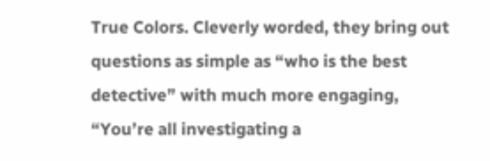True Colors. Cleverly worded, they bring out questions as simple as “who is the best detective” with much more engaging, “You’re all investigating a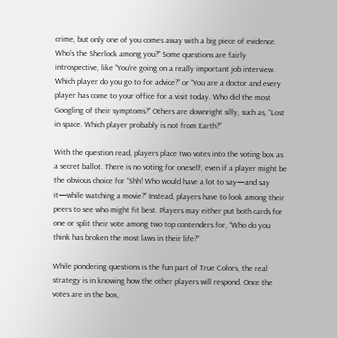crime, but only one of you comes away with a big piece of evidence. Who’s the Sherlock among you?” Some questions are fairly introspective, like “You’re going on a really important job interview. Which player do you go to for advice?” or “You are a doctor and every player has come to your office for a visit today. Who did the most Googling of their symptoms?” Others are downright silly, such as, “Lost in space. Which player probably is not from Earth?”

With the question read, players place two votes into the voting box as a secret ballot. There is no voting for oneself, even if a player might be the obvious choice for “Shh! Who would have a lot to say—and say it—while watching a movie?” Instead, players have to look among their peers to see who might fit best. Players may either put both cards for one or split their vote among two top contenders for, “Who do you think has broken the most laws in their life?”

While pondering questions is the fun part of True Colors, the real strategy is in knowing how the other players will respond. Once the votes are in the box,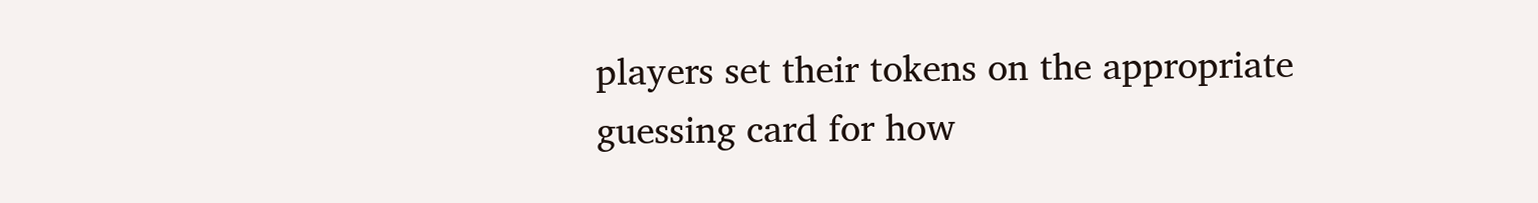players set their tokens on the appropriate guessing card for how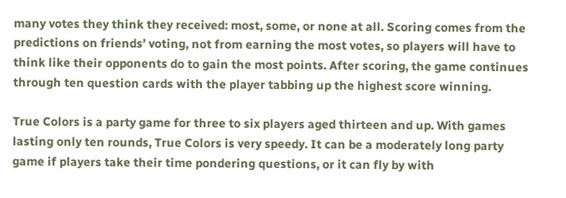many votes they think they received: most, some, or none at all. Scoring comes from the predictions on friends’ voting, not from earning the most votes, so players will have to think like their opponents do to gain the most points. After scoring, the game continues through ten question cards with the player tabbing up the highest score winning.

True Colors is a party game for three to six players aged thirteen and up. With games lasting only ten rounds, True Colors is very speedy. It can be a moderately long party game if players take their time pondering questions, or it can fly by with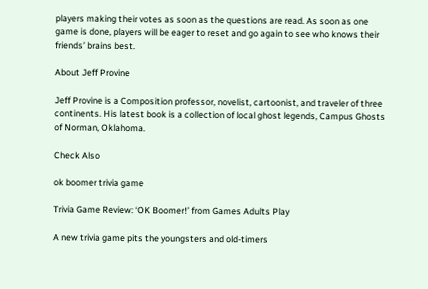players making their votes as soon as the questions are read. As soon as one game is done, players will be eager to reset and go again to see who knows their friends’ brains best.

About Jeff Provine

Jeff Provine is a Composition professor, novelist, cartoonist, and traveler of three continents. His latest book is a collection of local ghost legends, Campus Ghosts of Norman, Oklahoma.

Check Also

ok boomer trivia game

Trivia Game Review: ‘OK Boomer!’ from Games Adults Play

A new trivia game pits the youngsters and old-timers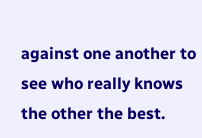against one another to see who really knows the other the best.